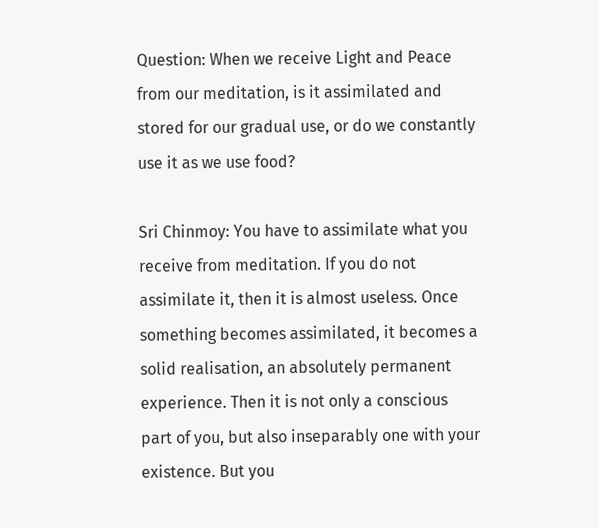Question: When we receive Light and Peace from our meditation, is it assimilated and stored for our gradual use, or do we constantly use it as we use food?

Sri Chinmoy: You have to assimilate what you receive from meditation. If you do not assimilate it, then it is almost useless. Once something becomes assimilated, it becomes a solid realisation, an absolutely permanent experience. Then it is not only a conscious part of you, but also inseparably one with your existence. But you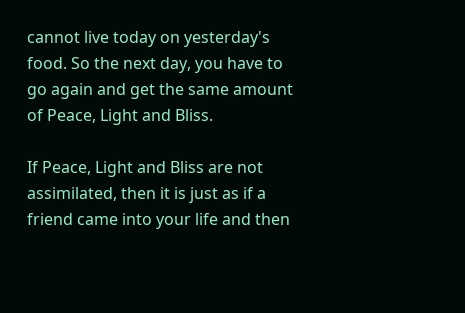cannot live today on yesterday's food. So the next day, you have to go again and get the same amount of Peace, Light and Bliss.

If Peace, Light and Bliss are not assimilated, then it is just as if a friend came into your life and then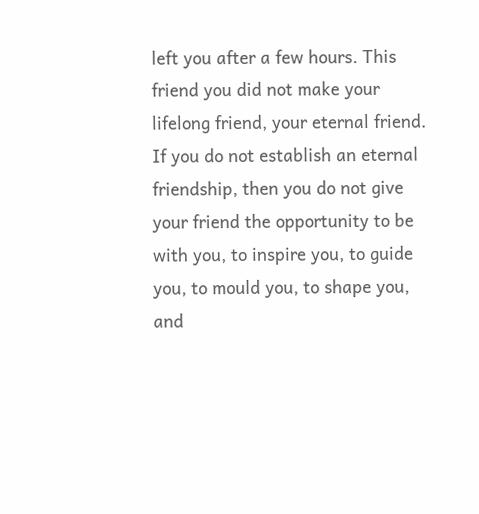left you after a few hours. This friend you did not make your lifelong friend, your eternal friend. If you do not establish an eternal friendship, then you do not give your friend the opportunity to be with you, to inspire you, to guide you, to mould you, to shape you, and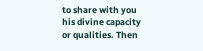to share with you his divine capacity or qualities. Then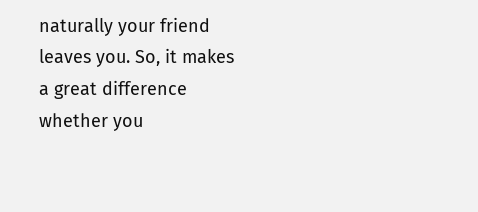naturally your friend leaves you. So, it makes a great difference whether you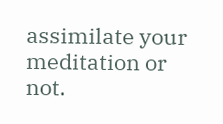assimilate your meditation or not.